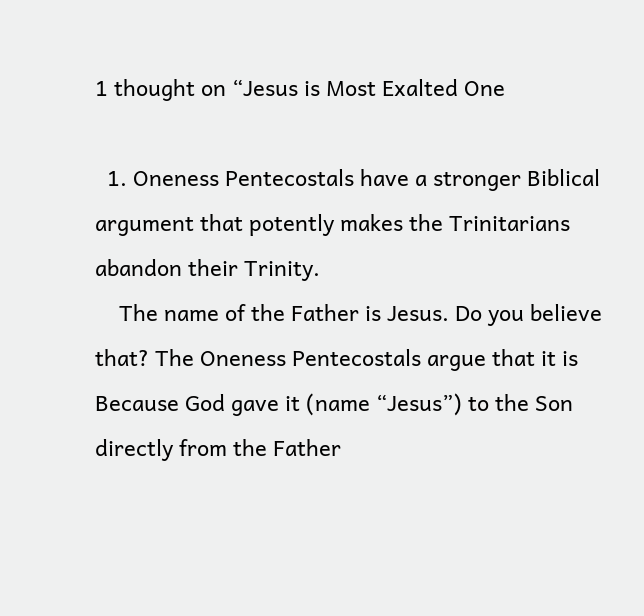1 thought on “Jesus is Most Exalted One

  1. Oneness Pentecostals have a stronger Biblical argument that potently makes the Trinitarians abandon their Trinity.
    The name of the Father is Jesus. Do you believe that? The Oneness Pentecostals argue that it is Because God gave it (name “Jesus”) to the Son directly from the Father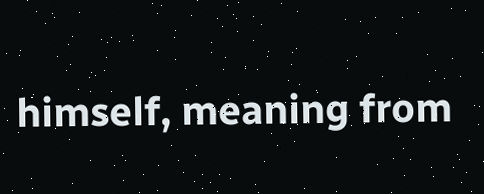himself, meaning from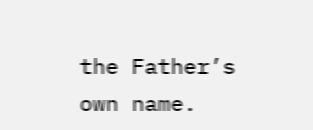the Father’s own name.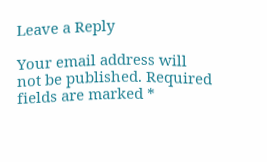Leave a Reply

Your email address will not be published. Required fields are marked *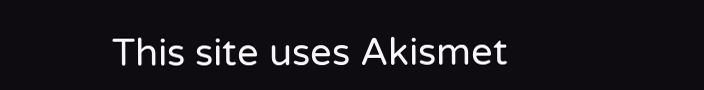This site uses Akismet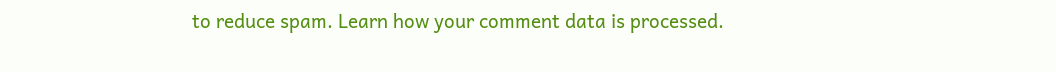to reduce spam. Learn how your comment data is processed.